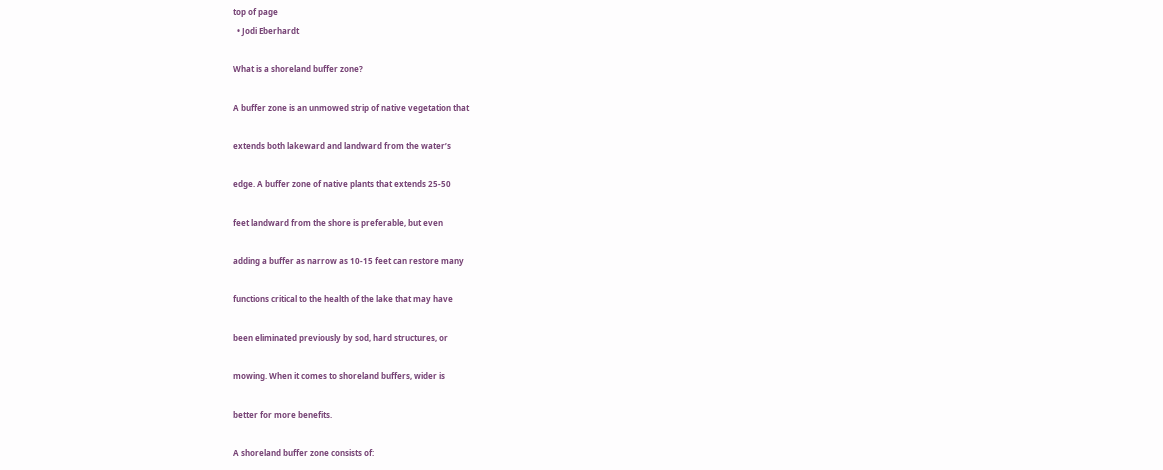top of page
  • Jodi Eberhardt

What is a shoreland buffer zone?

A buffer zone is an unmowed strip of native vegetation that

extends both lakeward and landward from the water’s

edge. A buffer zone of native plants that extends 25-50

feet landward from the shore is preferable, but even

adding a buffer as narrow as 10-15 feet can restore many

functions critical to the health of the lake that may have

been eliminated previously by sod, hard structures, or

mowing. When it comes to shoreland buffers, wider is

better for more benefits.

A shoreland buffer zone consists of: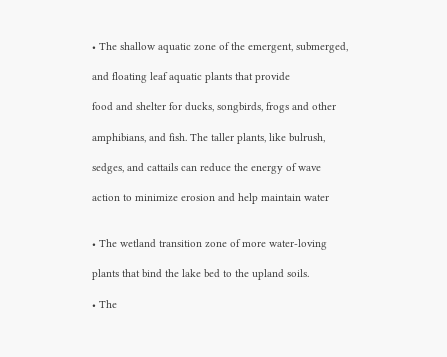• The shallow aquatic zone of the emergent, submerged,

and floating leaf aquatic plants that provide

food and shelter for ducks, songbirds, frogs and other

amphibians, and fish. The taller plants, like bulrush,

sedges, and cattails can reduce the energy of wave

action to minimize erosion and help maintain water


• The wetland transition zone of more water-loving

plants that bind the lake bed to the upland soils.

• The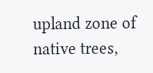upland zone of native trees,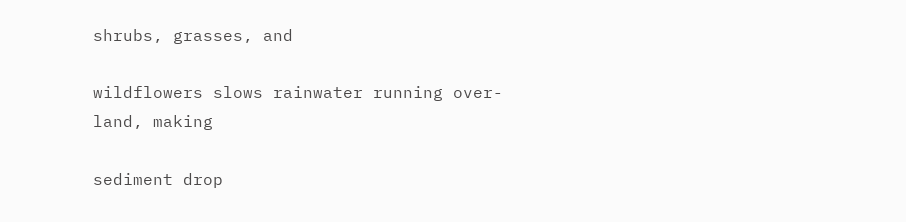shrubs, grasses, and

wildflowers slows rainwater running over-land, making

sediment drop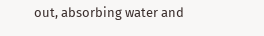out, absorbing water and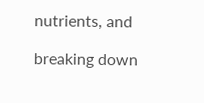nutrients, and

breaking down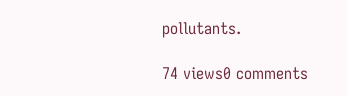pollutants.

74 views0 comments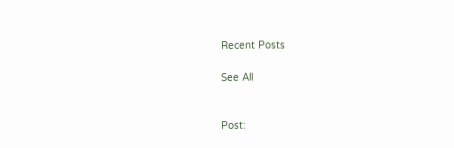Recent Posts

See All


Post: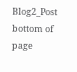Blog2_Post
bottom of page